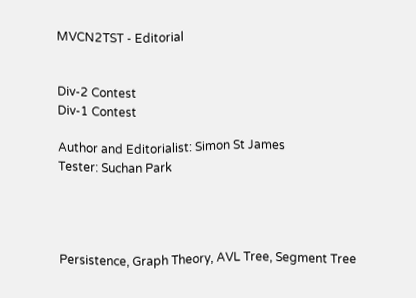MVCN2TST - Editorial


Div-2 Contest
Div-1 Contest

Author and Editorialist: Simon St James
Tester: Suchan Park




Persistence, Graph Theory, AVL Tree, Segment Tree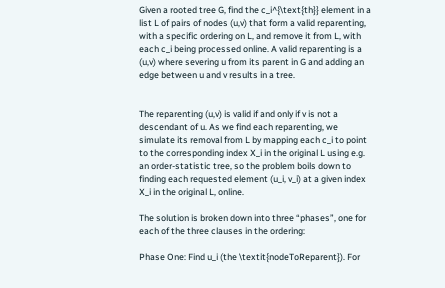Given a rooted tree G, find the c_i^{\text{th}} element in a list L of pairs of nodes (u,v) that form a valid reparenting, with a specific ordering on L, and remove it from L, with each c_i being processed online. A valid reparenting is a (u,v) where severing u from its parent in G and adding an edge between u and v results in a tree.


The reparenting (u,v) is valid if and only if v is not a descendant of u. As we find each reparenting, we simulate its removal from L by mapping each c_i to point to the corresponding index X_i in the original L using e.g. an order-statistic tree, so the problem boils down to finding each requested element (u_i, v_i) at a given index X_i in the original L, online.

The solution is broken down into three “phases”, one for each of the three clauses in the ordering:

Phase One: Find u_i (the \textit{nodeToReparent}). For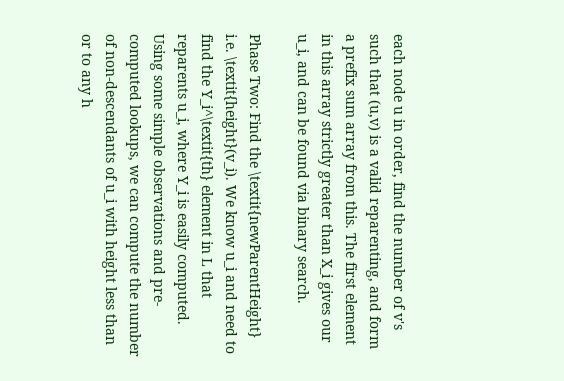each node u in order, find the number of v's such that (u,v) is a valid reparenting, and form a prefix sum array from this. The first element in this array strictly greater than X_i gives our u_i, and can be found via binary search.

Phase Two: Find the \textit{newParentHeight} i.e. \textit{height}(v_i). We know u_i and need to find the Y_i^\textit{th} element in L that reparents u_i, where Y_i is easily computed. Using some simple observations and pre-computed lookups, we can compute the number of non-descendants of u_i with height less than or to any h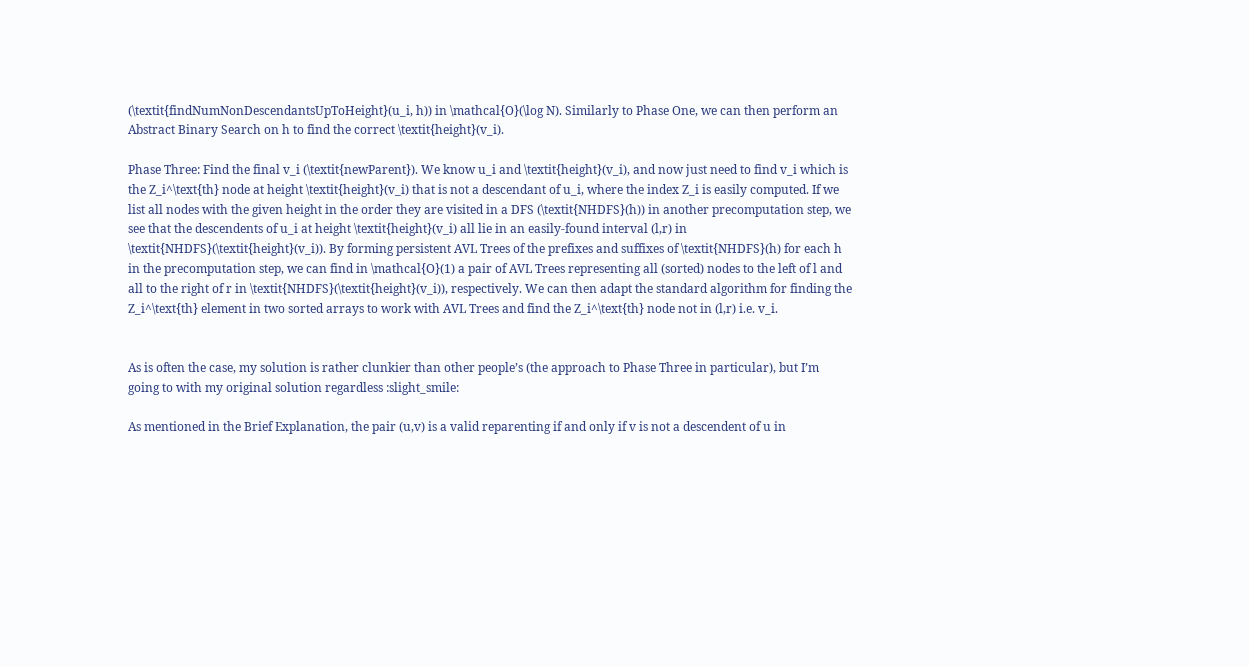(\textit{findNumNonDescendantsUpToHeight}(u_i, h)) in \mathcal{O}(\log N). Similarly to Phase One, we can then perform an Abstract Binary Search on h to find the correct \textit{height}(v_i).

Phase Three: Find the final v_i (\textit{newParent}). We know u_i and \textit{height}(v_i), and now just need to find v_i which is the Z_i^\text{th} node at height \textit{height}(v_i) that is not a descendant of u_i, where the index Z_i is easily computed. If we list all nodes with the given height in the order they are visited in a DFS (\textit{NHDFS}(h)) in another precomputation step, we see that the descendents of u_i at height \textit{height}(v_i) all lie in an easily-found interval (l,r) in \textit{NHDFS}(\textit{height}(v_i)). By forming persistent AVL Trees of the prefixes and suffixes of \textit{NHDFS}(h) for each h in the precomputation step, we can find in \mathcal{O}(1) a pair of AVL Trees representing all (sorted) nodes to the left of l and all to the right of r in \textit{NHDFS}(\textit{height}(v_i)), respectively. We can then adapt the standard algorithm for finding the Z_i^\text{th} element in two sorted arrays to work with AVL Trees and find the Z_i^\text{th} node not in (l,r) i.e. v_i.


As is often the case, my solution is rather clunkier than other people’s (the approach to Phase Three in particular), but I’m going to with my original solution regardless :slight_smile:

As mentioned in the Brief Explanation, the pair (u,v) is a valid reparenting if and only if v is not a descendent of u in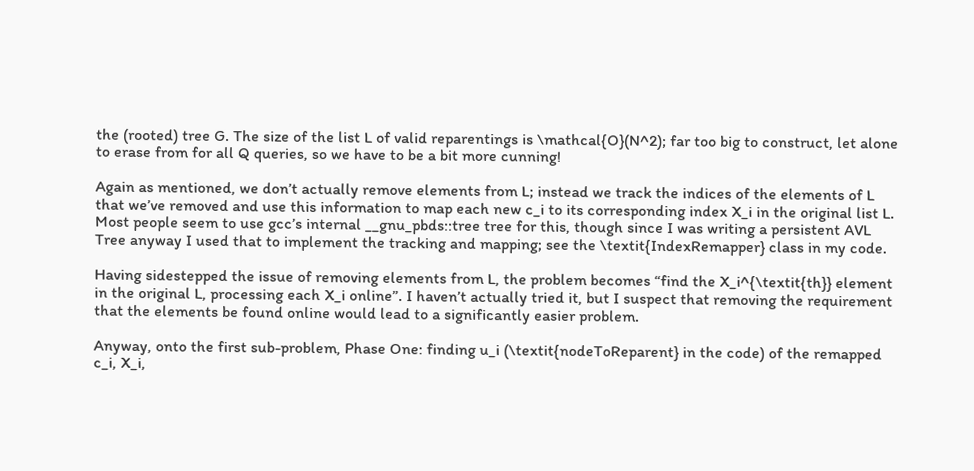the (rooted) tree G. The size of the list L of valid reparentings is \mathcal{O}(N^2); far too big to construct, let alone to erase from for all Q queries, so we have to be a bit more cunning!

Again as mentioned, we don’t actually remove elements from L; instead we track the indices of the elements of L that we’ve removed and use this information to map each new c_i to its corresponding index X_i in the original list L. Most people seem to use gcc’s internal __gnu_pbds::tree tree for this, though since I was writing a persistent AVL Tree anyway I used that to implement the tracking and mapping; see the \textit{IndexRemapper} class in my code.

Having sidestepped the issue of removing elements from L, the problem becomes “find the X_i^{\textit{th}} element in the original L, processing each X_i online”. I haven’t actually tried it, but I suspect that removing the requirement that the elements be found online would lead to a significantly easier problem.

Anyway, onto the first sub-problem, Phase One: finding u_i (\textit{nodeToReparent} in the code) of the remapped c_i, X_i,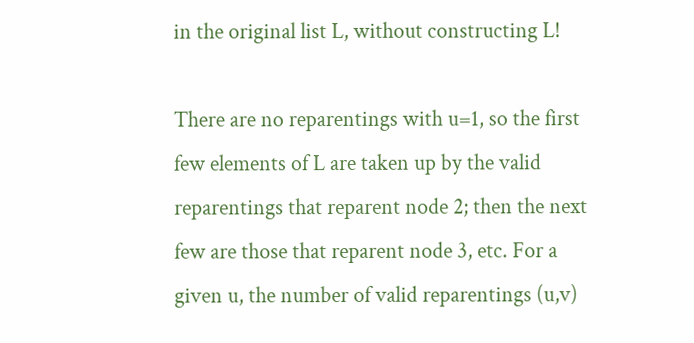in the original list L, without constructing L!

There are no reparentings with u=1, so the first few elements of L are taken up by the valid reparentings that reparent node 2; then the next few are those that reparent node 3, etc. For a given u, the number of valid reparentings (u,v)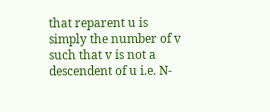that reparent u is simply the number of v such that v is not a descendent of u i.e. N-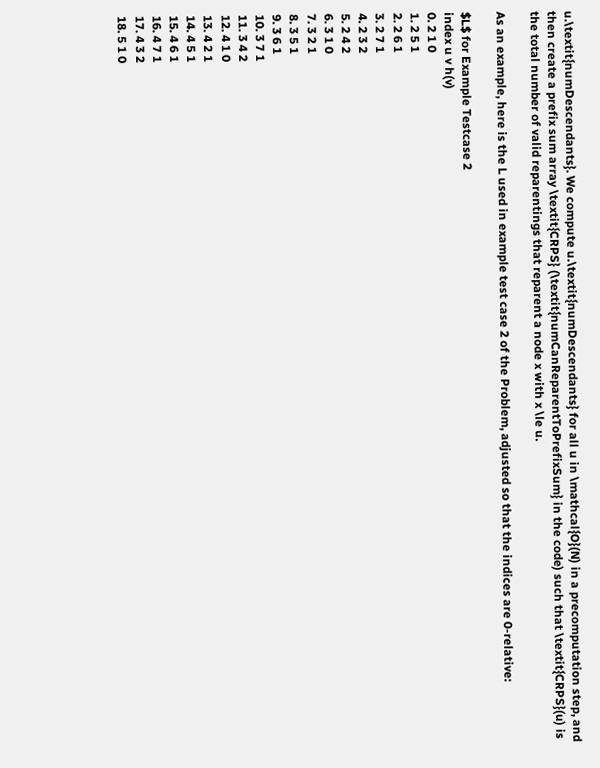u.\textit{numDescendants}. We compute u.\textit{numDescendants} for all u in \mathcal{O}(N) in a precomputation step, and then create a prefix sum array \textit{CRPS} (\textit{numCanReparentToPrefixSum} in the code) such that \textit{CRPS}(u) is the total number of valid reparentings that reparent a node x with x \le u.

As an example, here is the L used in example test case 2 of the Problem, adjusted so that the indices are 0-relative:

$L$ for Example Testcase 2
index u v h(v)
0. 2 1 0
1. 2 5 1
2. 2 6 1
3. 2 7 1
4. 2 3 2
5. 2 4 2
6. 3 1 0
7. 3 2 1
8. 3 5 1
9. 3 6 1
10. 3 7 1
11. 3 4 2
12. 4 1 0
13. 4 2 1
14. 4 5 1
15. 4 6 1
16. 4 7 1
17. 4 3 2
18. 5 1 0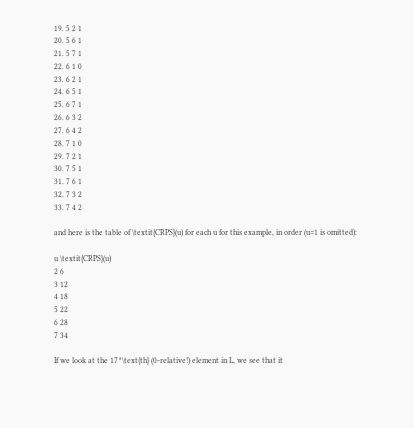19. 5 2 1
20. 5 6 1
21. 5 7 1
22. 6 1 0
23. 6 2 1
24. 6 5 1
25. 6 7 1
26. 6 3 2
27. 6 4 2
28. 7 1 0
29. 7 2 1
30. 7 5 1
31. 7 6 1
32. 7 3 2
33. 7 4 2

and here is the table of \textit{CRPS}(u) for each u for this example, in order (u=1 is omitted):

u \textit{CRPS}(u)
2 6
3 12
4 18
5 22
6 28
7 34

If we look at the 17^\text{th} (0-relative!) element in L, we see that it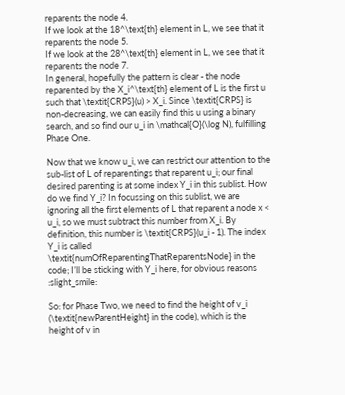reparents the node 4.
If we look at the 18^\text{th} element in L, we see that it reparents the node 5.
If we look at the 28^\text{th} element in L, we see that it reparents the node 7.
In general, hopefully the pattern is clear - the node reparented by the X_i^\text{th} element of L is the first u such that \textit{CRPS}(u) > X_i. Since \textit{CRPS} is non-decreasing, we can easily find this u using a binary search, and so find our u_i in \mathcal{O}(\log N), fulfilling Phase One.

Now that we know u_i, we can restrict our attention to the sub-list of L of reparentings that reparent u_i; our final desired parenting is at some index Y_i in this sublist. How do we find Y_i? In focussing on this sublist, we are ignoring all the first elements of L that reparent a node x < u_i, so we must subtract this number from X_i. By definition, this number is \textit{CRPS}(u_i - 1). The index Y_i is called \textit{numOfReparentingThatReparentsNode} in the code; I’ll be sticking with Y_i here, for obvious reasons :slight_smile:

So: for Phase Two, we need to find the height of v_i (\textit{newParentHeight} in the code), which is the height of v in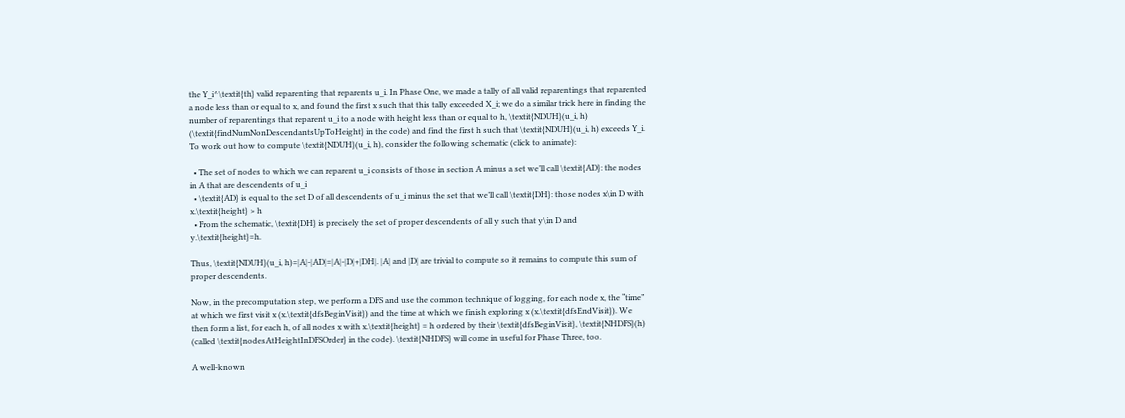the Y_i^\textit{th} valid reparenting that reparents u_i. In Phase One, we made a tally of all valid reparentings that reparented a node less than or equal to x, and found the first x such that this tally exceeded X_i; we do a similar trick here in finding the number of reparentings that reparent u_i to a node with height less than or equal to h, \textit{NDUH}(u_i, h) (\textit{findNumNonDescendantsUpToHeight} in the code) and find the first h such that \textit{NDUH}(u_i, h) exceeds Y_i. To work out how to compute \textit{NDUH}(u_i, h), consider the following schematic (click to animate):

  • The set of nodes to which we can reparent u_i consists of those in section A minus a set we’ll call \textit{AD}: the nodes in A that are descendents of u_i
  • \textit{AD} is equal to the set D of all descendents of u_i minus the set that we’ll call \textit{DH}: those nodes x\in D with x.\textit{height} > h
  • From the schematic, \textit{DH} is precisely the set of proper descendents of all y such that y\in D and y.\textit{height}=h.

Thus, \textit{NDUH}(u_i, h)=|A|-|AD|=|A|-|D|+|DH|. |A| and |D| are trivial to compute so it remains to compute this sum of proper descendents.

Now, in the precomputation step, we perform a DFS and use the common technique of logging, for each node x, the “time” at which we first visit x (x.\textit{dfsBeginVisit}) and the time at which we finish exploring x (x.\textit{dfsEndVisit}). We then form a list, for each h, of all nodes x with x.\textit{height} = h ordered by their \textit{dfsBeginVisit}, \textit{NHDFS}(h) (called \textit{nodesAtHeightInDFSOrder} in the code). \textit{NHDFS} will come in useful for Phase Three, too.

A well-known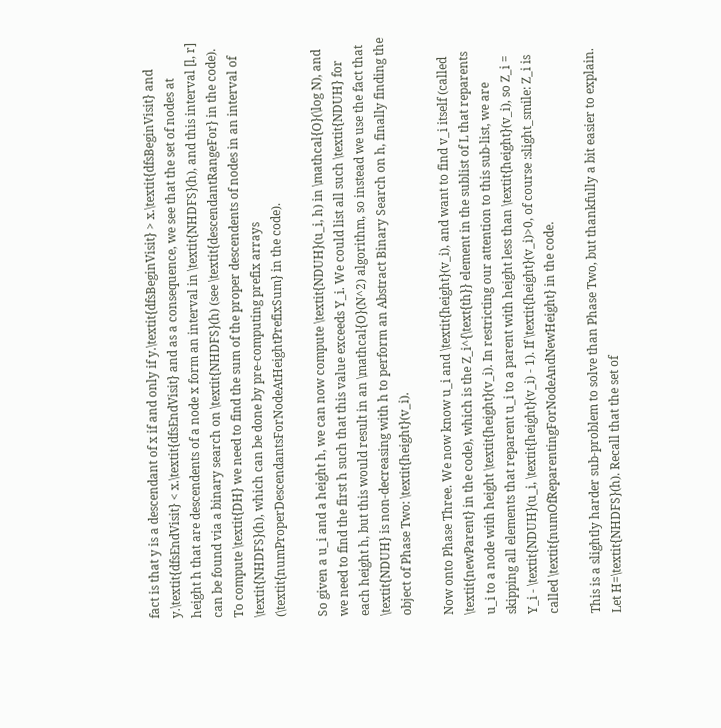fact is that y is a descendant of x if and only if y.\textit{dfsBeginVisit} > x.\textit{dfsBeginVisit} and y.\textit{dfsEndVisit} < x.\textit{dfsEndVisit} and as a consequence, we see that the set of nodes at height h that are descendents of a node x form an interval in \textit{NHDFS}(h), and this interval [l, r] can be found via a binary search on \textit{NHDFS}(h) (see \textit{descendantRangeFor} in the code). To compute \textit{DH} we need to find the sum of the proper descendents of nodes in an interval of \textit{NHDFS}(h), which can be done by pre-computing prefix arrays (\textit{numProperDescendantsForNodeAtHeightPrefixSum} in the code).

So given a u_i and a height h, we can now compute \textit{NDUH}(u_i, h) in \mathcal{O}(\log N), and we need to find the first h such that this value exceeds Y_i. We could list all such \textit{NDUH} for each height h, but this would result in an \mathcal{O}(N^2) algorithm, so instead we use the fact that \textit{NDUH} is non-decreasing with h to perform an Abstract Binary Search on h, finally finding the object of Phase Two: \textit{height}(v_i).

Now onto Phase Three. We now know u_i and \textit{height}(v_i), and want to find v_i itself (called \textit{newParent} in the code), which is the Z_i^{\text{th}} element in the sublist of L that reparents u_i to a node with height \textit{height}(v_i). In restricting our attention to this sub-list, we are skipping all elements that reparent u_i to a parent with height less than \textit{height}(v_i), so Z_i = Y_i - \textit{NDUH}(u_i, \textit{height}(v_i) - 1). If \textit{height}(v_i)>0, of course :slight_smile: Z_i is called \textit{numOfReparentingForNodeAndNewHeight} in the code.

This is a slightly harder sub-problem to solve than Phase Two, but thankfully a bit easier to explain. Let H=\textit{NHDFS}(h). Recall that the set of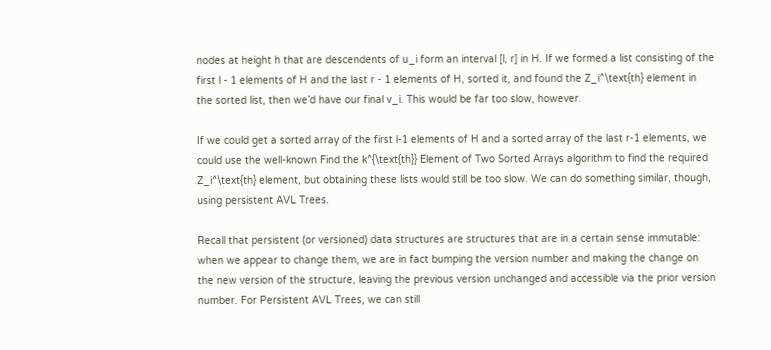nodes at height h that are descendents of u_i form an interval [l, r] in H. If we formed a list consisting of the first l - 1 elements of H and the last r - 1 elements of H, sorted it, and found the Z_i^\text{th} element in the sorted list, then we’d have our final v_i. This would be far too slow, however.

If we could get a sorted array of the first l-1 elements of H and a sorted array of the last r-1 elements, we could use the well-known Find the k^{\text{th}} Element of Two Sorted Arrays algorithm to find the required Z_i^\text{th} element, but obtaining these lists would still be too slow. We can do something similar, though, using persistent AVL Trees.

Recall that persistent (or versioned) data structures are structures that are in a certain sense immutable: when we appear to change them, we are in fact bumping the version number and making the change on the new version of the structure, leaving the previous version unchanged and accessible via the prior version number. For Persistent AVL Trees, we can still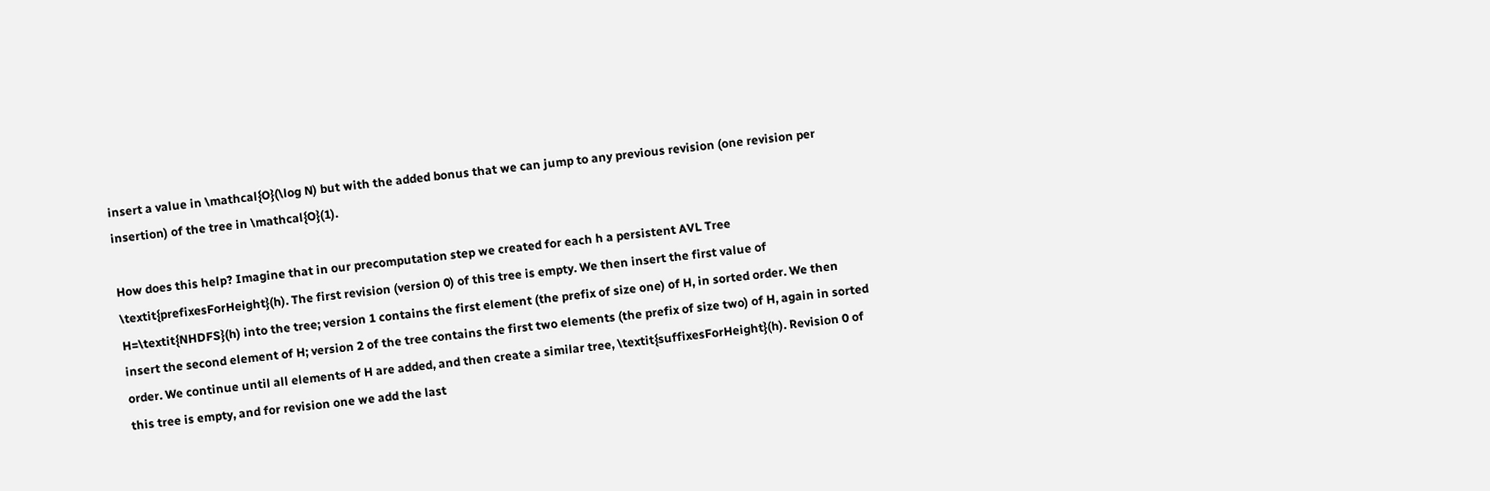insert a value in \mathcal{O}(\log N) but with the added bonus that we can jump to any previous revision (one revision per insertion) of the tree in \mathcal{O}(1).

How does this help? Imagine that in our precomputation step we created for each h a persistent AVL Tree \textit{prefixesForHeight}(h). The first revision (version 0) of this tree is empty. We then insert the first value of H=\textit{NHDFS}(h) into the tree; version 1 contains the first element (the prefix of size one) of H, in sorted order. We then insert the second element of H; version 2 of the tree contains the first two elements (the prefix of size two) of H, again in sorted order. We continue until all elements of H are added, and then create a similar tree, \textit{suffixesForHeight}(h). Revision 0 of this tree is empty, and for revision one we add the last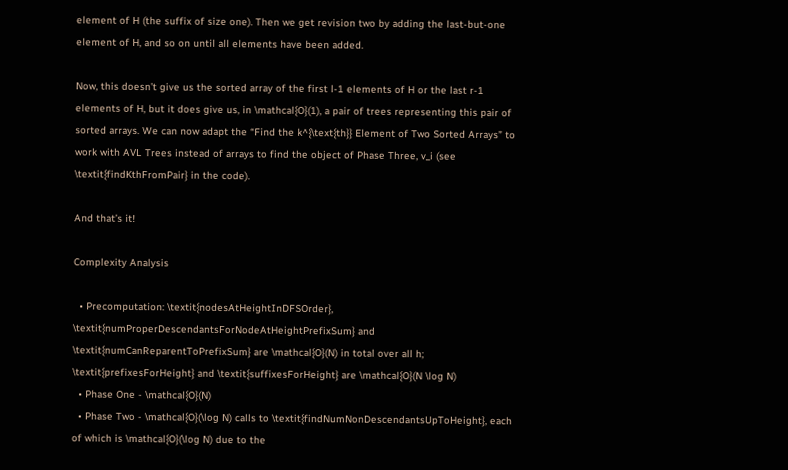element of H (the suffix of size one). Then we get revision two by adding the last-but-one element of H, and so on until all elements have been added.

Now, this doesn’t give us the sorted array of the first l-1 elements of H or the last r-1 elements of H, but it does give us, in \mathcal{O}(1), a pair of trees representing this pair of sorted arrays. We can now adapt the “Find the k^{\text{th}} Element of Two Sorted Arrays” to work with AVL Trees instead of arrays to find the object of Phase Three, v_i (see \textit{findKthFromPair} in the code).

And that’s it!

Complexity Analysis

  • Precomputation: \textit{nodesAtHeightInDFSOrder}, \textit{numProperDescendantsForNodeAtHeightPrefixSum} and \textit{numCanReparentToPrefixSum} are \mathcal{O}(N) in total over all h; \textit{prefixesForHeight} and \textit{suffixesForHeight} are \mathcal{O}(N \log N)
  • Phase One - \mathcal{O}(N)
  • Phase Two - \mathcal{O}(\log N) calls to \textit{findNumNonDescendantsUpToHeight}, each of which is \mathcal{O}(\log N) due to the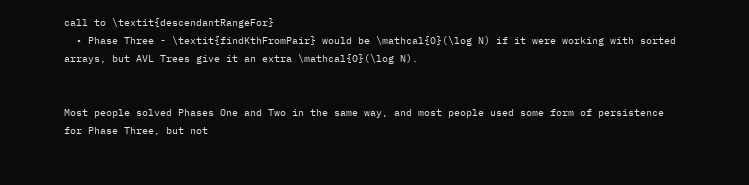call to \textit{descendantRangeFor}
  • Phase Three - \textit{findKthFromPair} would be \mathcal{O}(\log N) if it were working with sorted arrays, but AVL Trees give it an extra \mathcal{O}(\log N).


Most people solved Phases One and Two in the same way, and most people used some form of persistence for Phase Three, but not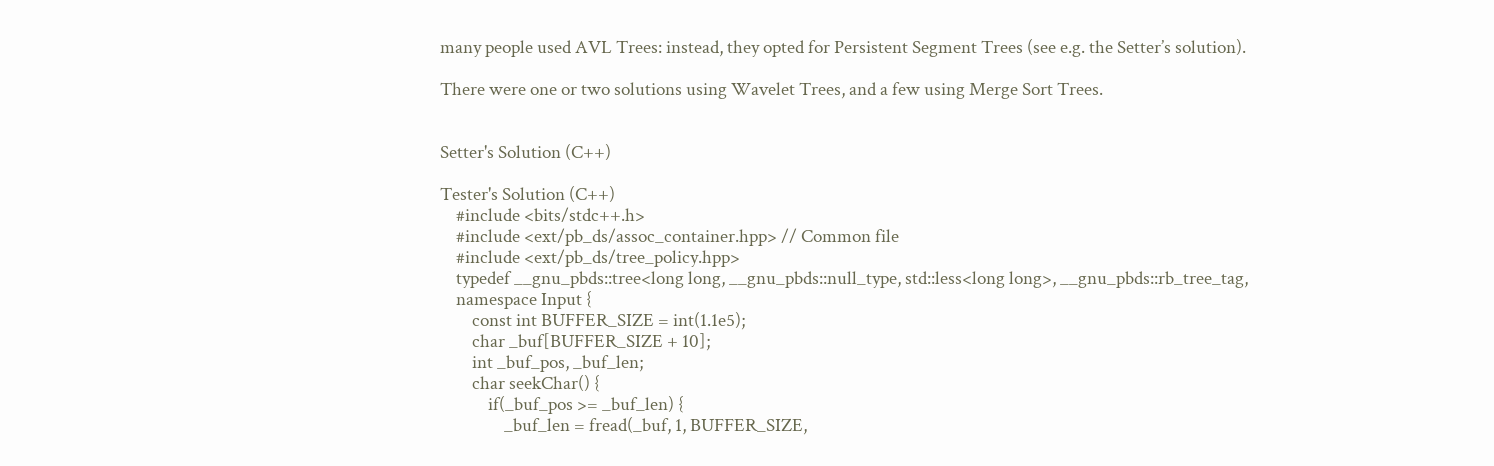many people used AVL Trees: instead, they opted for Persistent Segment Trees (see e.g. the Setter’s solution).

There were one or two solutions using Wavelet Trees, and a few using Merge Sort Trees.


Setter's Solution (C++)

Tester's Solution (C++)
    #include <bits/stdc++.h>
    #include <ext/pb_ds/assoc_container.hpp> // Common file
    #include <ext/pb_ds/tree_policy.hpp>
    typedef __gnu_pbds::tree<long long, __gnu_pbds::null_type, std::less<long long>, __gnu_pbds::rb_tree_tag,
    namespace Input {
        const int BUFFER_SIZE = int(1.1e5);
        char _buf[BUFFER_SIZE + 10];
        int _buf_pos, _buf_len;
        char seekChar() {
            if(_buf_pos >= _buf_len) {
                _buf_len = fread(_buf, 1, BUFFER_SIZE,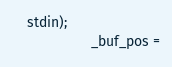stdin);
                _buf_pos =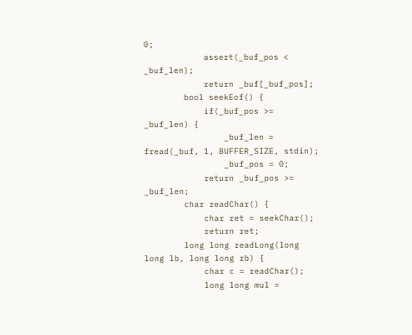0;
            assert(_buf_pos < _buf_len);
            return _buf[_buf_pos];
        bool seekEof() {
            if(_buf_pos >= _buf_len) {
                _buf_len = fread(_buf, 1, BUFFER_SIZE, stdin);
                _buf_pos = 0;
            return _buf_pos >= _buf_len;
        char readChar() {
            char ret = seekChar();
            return ret;
        long long readLong(long long lb, long long rb) {
            char c = readChar();
            long long mul =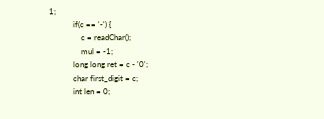1;
            if(c == '-') {
                c = readChar();
                mul = -1;
            long long ret = c - '0';
            char first_digit = c;
            int len = 0;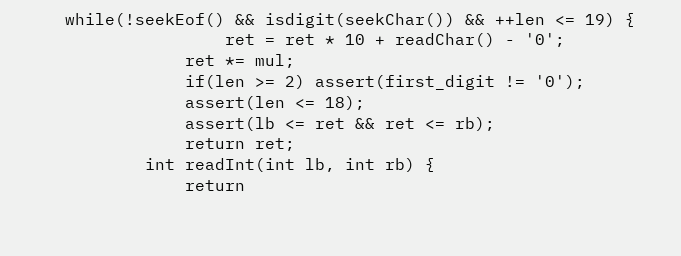while(!seekEof() && isdigit(seekChar()) && ++len <= 19) {
                ret = ret * 10 + readChar() - '0';
            ret *= mul;
            if(len >= 2) assert(first_digit != '0');
            assert(len <= 18);
            assert(lb <= ret && ret <= rb);
            return ret;
        int readInt(int lb, int rb) {
            return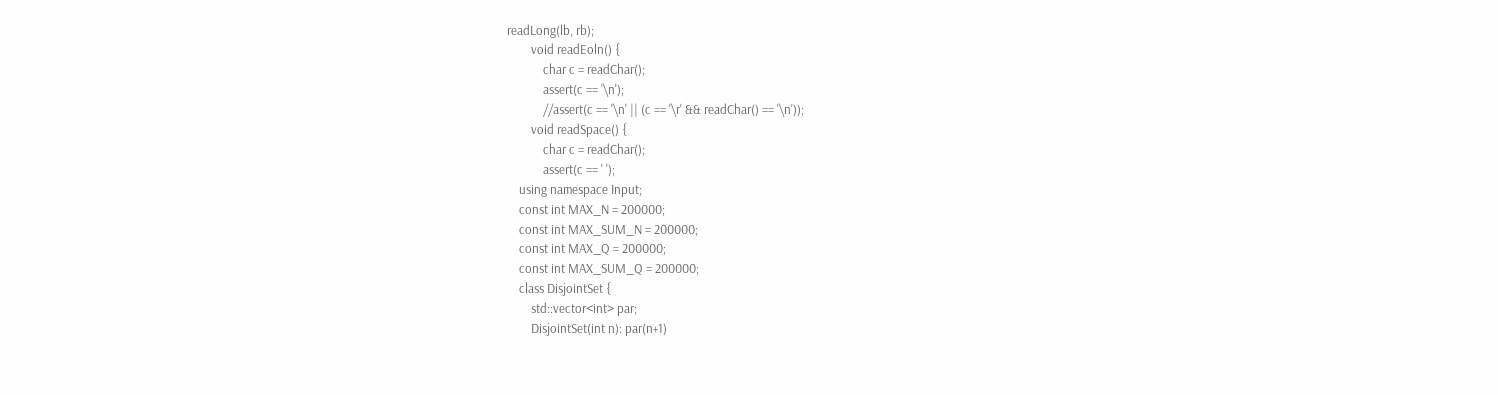readLong(lb, rb);
        void readEoln() {
            char c = readChar();
            assert(c == '\n');
            //assert(c == '\n' || (c == '\r' && readChar() == '\n'));
        void readSpace() {
            char c = readChar();
            assert(c == ' ');
    using namespace Input;
    const int MAX_N = 200000;
    const int MAX_SUM_N = 200000;
    const int MAX_Q = 200000;
    const int MAX_SUM_Q = 200000;
    class DisjointSet {
        std::vector<int> par;
        DisjointSet(int n): par(n+1)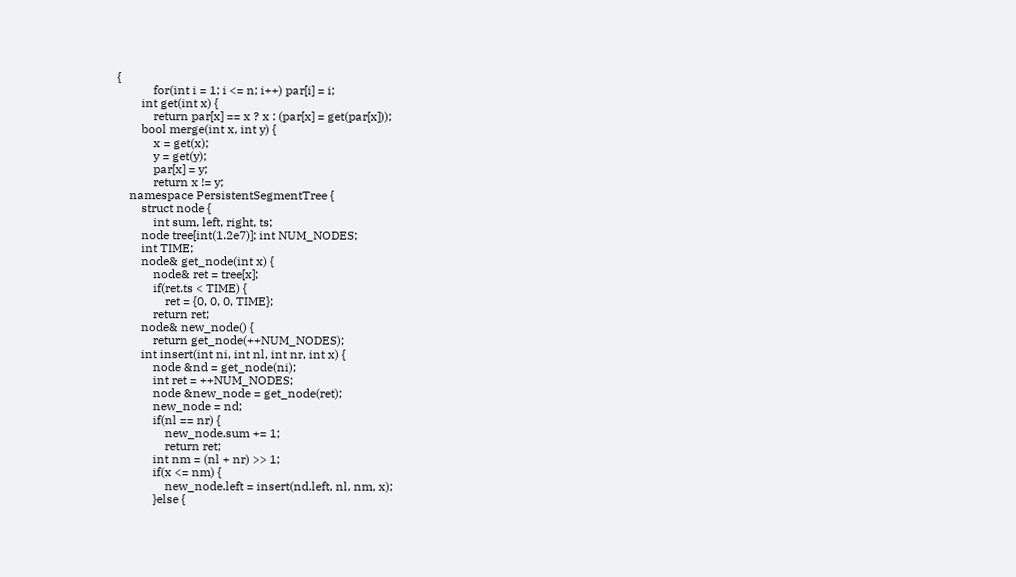{
            for(int i = 1; i <= n; i++) par[i] = i;
        int get(int x) {
            return par[x] == x ? x : (par[x] = get(par[x]));
        bool merge(int x, int y) {
            x = get(x);
            y = get(y);
            par[x] = y;
            return x != y;
    namespace PersistentSegmentTree {
        struct node {
            int sum, left, right, ts;
        node tree[int(1.2e7)]; int NUM_NODES;
        int TIME;
        node& get_node(int x) {
            node& ret = tree[x];
            if(ret.ts < TIME) {
                ret = {0, 0, 0, TIME};
            return ret;
        node& new_node() {
            return get_node(++NUM_NODES);
        int insert(int ni, int nl, int nr, int x) {
            node &nd = get_node(ni);
            int ret = ++NUM_NODES;
            node &new_node = get_node(ret);
            new_node = nd;
            if(nl == nr) {
                new_node.sum += 1;
                return ret;
            int nm = (nl + nr) >> 1;
            if(x <= nm) {
                new_node.left = insert(nd.left, nl, nm, x);
            }else {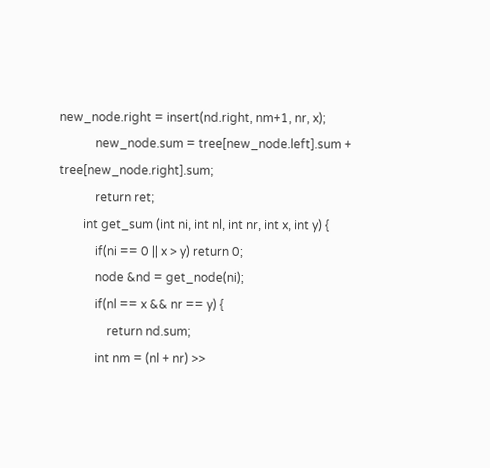new_node.right = insert(nd.right, nm+1, nr, x);
            new_node.sum = tree[new_node.left].sum + tree[new_node.right].sum;
            return ret;
        int get_sum (int ni, int nl, int nr, int x, int y) {
            if(ni == 0 || x > y) return 0;
            node &nd = get_node(ni);
            if(nl == x && nr == y) {
                return nd.sum;
            int nm = (nl + nr) >>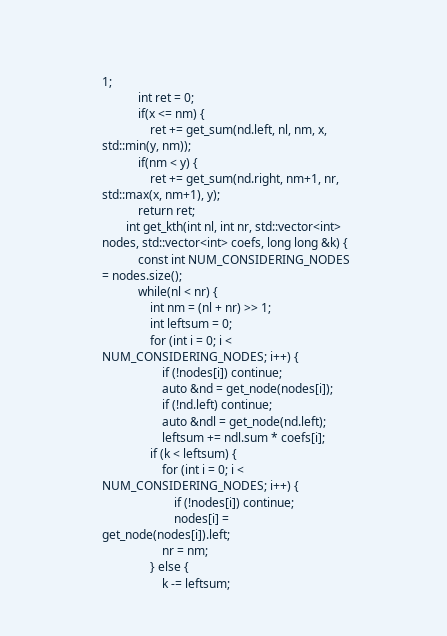1;
            int ret = 0;
            if(x <= nm) {
                ret += get_sum(nd.left, nl, nm, x, std::min(y, nm));
            if(nm < y) {
                ret += get_sum(nd.right, nm+1, nr, std::max(x, nm+1), y);
            return ret;
        int get_kth(int nl, int nr, std::vector<int> nodes, std::vector<int> coefs, long long &k) {
            const int NUM_CONSIDERING_NODES = nodes.size();
            while(nl < nr) {
                int nm = (nl + nr) >> 1;
                int leftsum = 0;
                for (int i = 0; i < NUM_CONSIDERING_NODES; i++) {
                    if (!nodes[i]) continue;
                    auto &nd = get_node(nodes[i]);
                    if (!nd.left) continue;
                    auto &ndl = get_node(nd.left);
                    leftsum += ndl.sum * coefs[i];
                if (k < leftsum) {
                    for (int i = 0; i < NUM_CONSIDERING_NODES; i++) {
                        if (!nodes[i]) continue;
                        nodes[i] = get_node(nodes[i]).left;
                    nr = nm;
                } else {
                    k -= leftsum;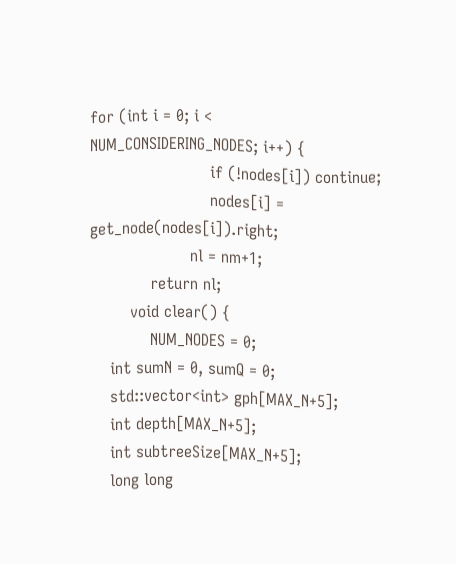for (int i = 0; i < NUM_CONSIDERING_NODES; i++) {
                        if (!nodes[i]) continue;
                        nodes[i] = get_node(nodes[i]).right;
                    nl = nm+1;
            return nl;
        void clear() {
            NUM_NODES = 0;
    int sumN = 0, sumQ = 0;
    std::vector<int> gph[MAX_N+5];
    int depth[MAX_N+5];
    int subtreeSize[MAX_N+5];
    long long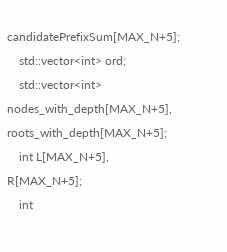candidatePrefixSum[MAX_N+5];
    std::vector<int> ord;
    std::vector<int> nodes_with_depth[MAX_N+5], roots_with_depth[MAX_N+5];
    int L[MAX_N+5], R[MAX_N+5];
    int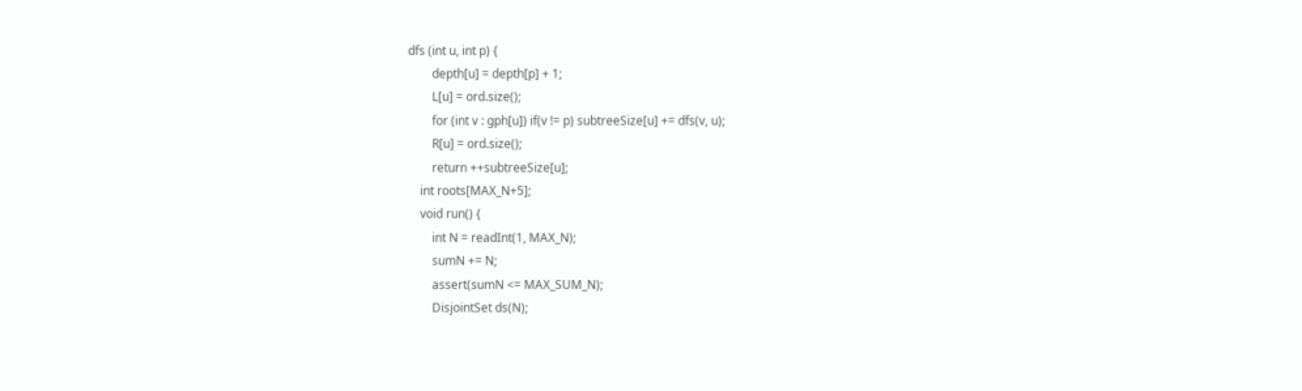dfs (int u, int p) {
        depth[u] = depth[p] + 1;
        L[u] = ord.size();
        for (int v : gph[u]) if(v != p) subtreeSize[u] += dfs(v, u);
        R[u] = ord.size();
        return ++subtreeSize[u];
    int roots[MAX_N+5];
    void run() {
        int N = readInt(1, MAX_N);
        sumN += N;
        assert(sumN <= MAX_SUM_N);
        DisjointSet ds(N);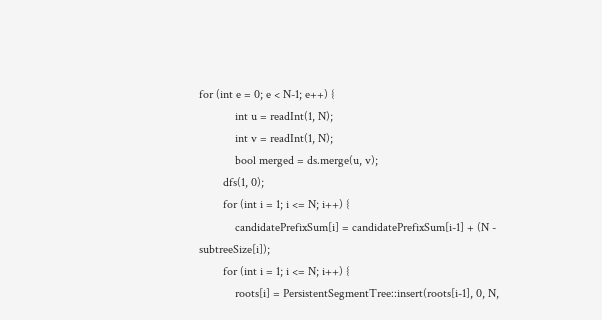for (int e = 0; e < N-1; e++) {
            int u = readInt(1, N);
            int v = readInt(1, N);
            bool merged = ds.merge(u, v);
        dfs(1, 0);
        for (int i = 1; i <= N; i++) {
            candidatePrefixSum[i] = candidatePrefixSum[i-1] + (N - subtreeSize[i]);
        for (int i = 1; i <= N; i++) {
            roots[i] = PersistentSegmentTree::insert(roots[i-1], 0, N,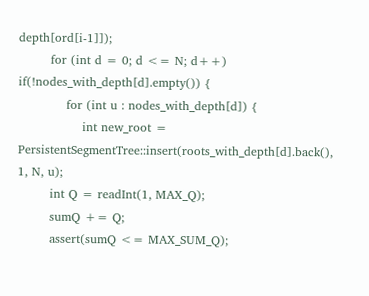depth[ord[i-1]]);
        for (int d = 0; d <= N; d++) if(!nodes_with_depth[d].empty()) {
            for (int u : nodes_with_depth[d]) {
                int new_root = PersistentSegmentTree::insert(roots_with_depth[d].back(), 1, N, u);
        int Q = readInt(1, MAX_Q);
        sumQ += Q;
        assert(sumQ <= MAX_SUM_Q);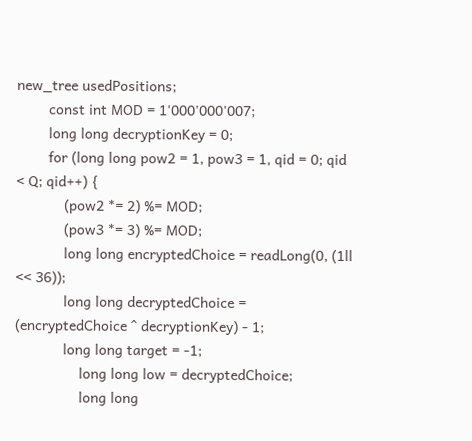new_tree usedPositions;
        const int MOD = 1'000'000'007;
        long long decryptionKey = 0;
        for (long long pow2 = 1, pow3 = 1, qid = 0; qid < Q; qid++) {
            (pow2 *= 2) %= MOD;
            (pow3 *= 3) %= MOD;
            long long encryptedChoice = readLong(0, (1ll << 36));
            long long decryptedChoice = (encryptedChoice ^ decryptionKey) - 1;
            long long target = -1;
                long long low = decryptedChoice;
                long long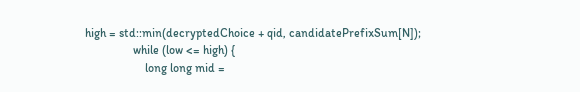high = std::min(decryptedChoice + qid, candidatePrefixSum[N]);
                while (low <= high) {
                    long long mid =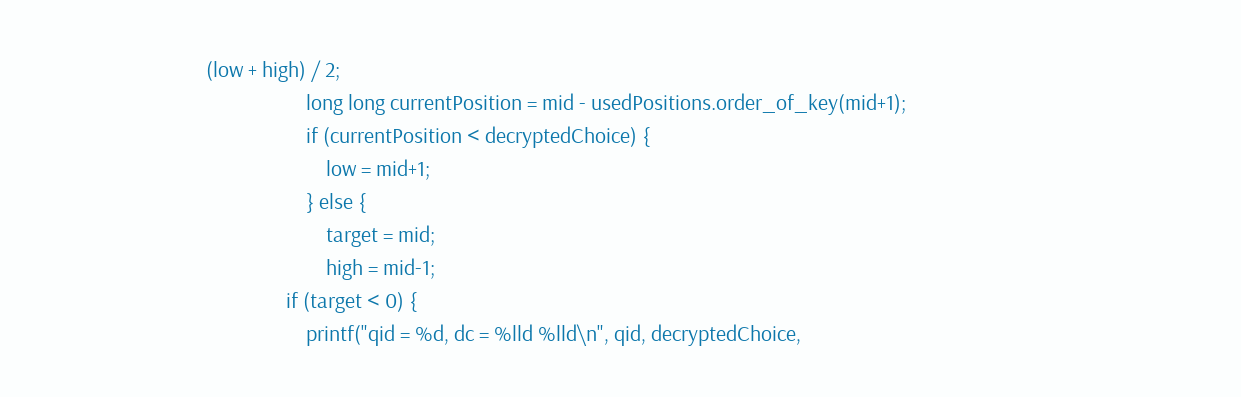(low + high) / 2;
                    long long currentPosition = mid - usedPositions.order_of_key(mid+1);
                    if (currentPosition < decryptedChoice) {
                        low = mid+1;
                    } else {
                        target = mid;
                        high = mid-1;
                if (target < 0) {
                    printf("qid = %d, dc = %lld %lld\n", qid, decryptedChoice,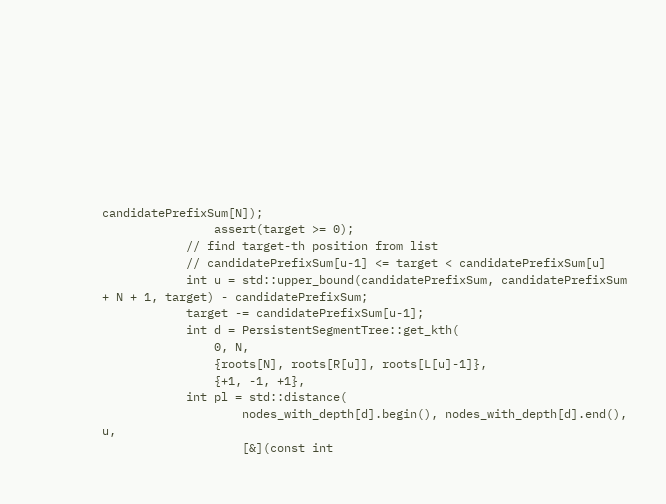candidatePrefixSum[N]);
                assert(target >= 0);
            // find target-th position from list
            // candidatePrefixSum[u-1] <= target < candidatePrefixSum[u]
            int u = std::upper_bound(candidatePrefixSum, candidatePrefixSum + N + 1, target) - candidatePrefixSum;
            target -= candidatePrefixSum[u-1];
            int d = PersistentSegmentTree::get_kth(
                0, N,
                {roots[N], roots[R[u]], roots[L[u]-1]},
                {+1, -1, +1},
            int pl = std::distance(
                    nodes_with_depth[d].begin(), nodes_with_depth[d].end(), u,
                    [&](const int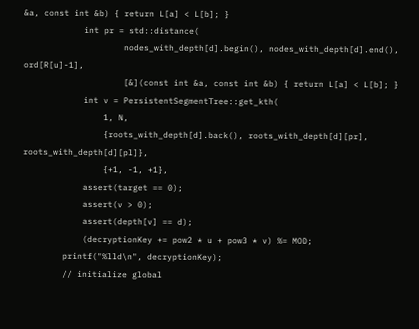&a, const int &b) { return L[a] < L[b]; }
            int pr = std::distance(
                    nodes_with_depth[d].begin(), nodes_with_depth[d].end(), ord[R[u]-1],
                    [&](const int &a, const int &b) { return L[a] < L[b]; }
            int v = PersistentSegmentTree::get_kth(
                1, N,
                {roots_with_depth[d].back(), roots_with_depth[d][pr], roots_with_depth[d][pl]},
                {+1, -1, +1},
            assert(target == 0);
            assert(v > 0);
            assert(depth[v] == d);
            (decryptionKey += pow2 * u + pow3 * v) %= MOD;
        printf("%lld\n", decryptionKey);
        // initialize global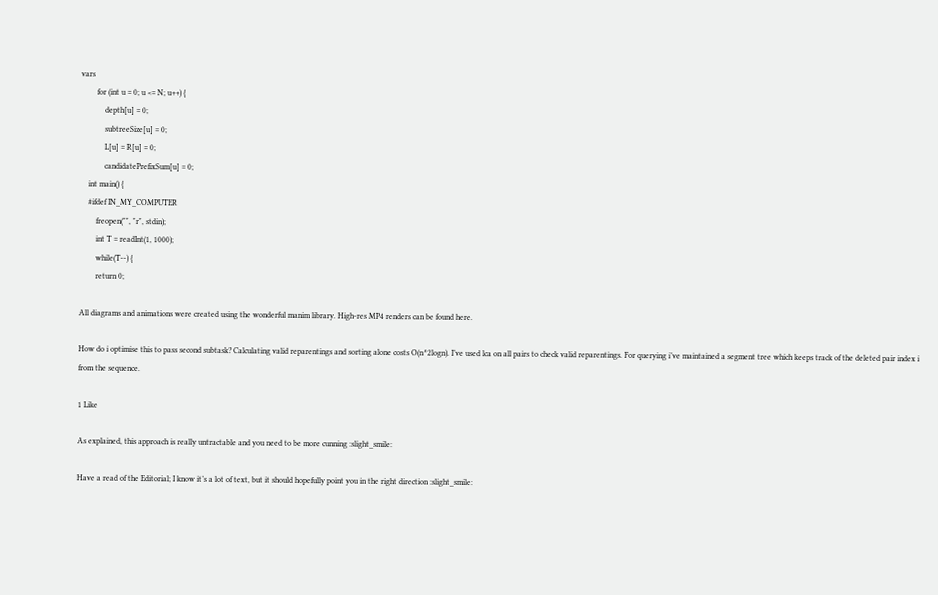vars
        for (int u = 0; u <= N; u++) {
            depth[u] = 0;
            subtreeSize[u] = 0;
            L[u] = R[u] = 0;
            candidatePrefixSum[u] = 0;
    int main() {
    #ifdef IN_MY_COMPUTER
        freopen("", "r", stdin);
        int T = readInt(1, 1000);
        while(T--) {
        return 0;

All diagrams and animations were created using the wonderful manim library. High-res MP4 renders can be found here.

How do i optimise this to pass second subtask? Calculating valid reparentings and sorting alone costs O(n^2logn). I’ve used lca on all pairs to check valid reparentings. For querying i’ve maintained a segment tree which keeps track of the deleted pair index i from the sequence.

1 Like

As explained, this approach is really untractable and you need to be more cunning :slight_smile:

Have a read of the Editorial; I know it’s a lot of text, but it should hopefully point you in the right direction :slight_smile: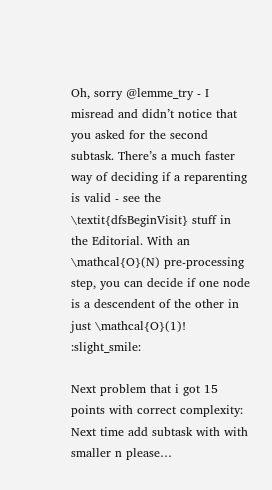Oh, sorry @lemme_try - I misread and didn’t notice that you asked for the second subtask. There’s a much faster way of deciding if a reparenting is valid - see the \textit{dfsBeginVisit} stuff in the Editorial. With an \mathcal{O}(N) pre-processing step, you can decide if one node is a descendent of the other in just \mathcal{O}(1)! :slight_smile:

Next problem that i got 15 points with correct complexity:
Next time add subtask with with smaller n please…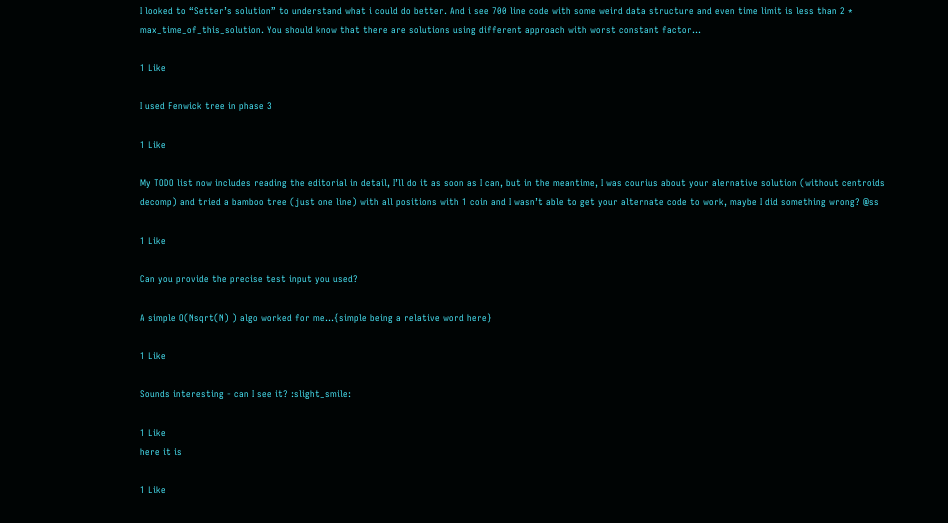I looked to “Setter’s solution” to understand what i could do better. And i see 700 line code with some weird data structure and even time limit is less than 2 * max_time_of_this_solution. You should know that there are solutions using different approach with worst constant factor…

1 Like

I used Fenwick tree in phase 3

1 Like

My TODO list now includes reading the editorial in detail, I’ll do it as soon as I can, but in the meantime, I was courius about your alernative solution (without centroids decomp) and tried a bamboo tree (just one line) with all positions with 1 coin and I wasn’t able to get your alternate code to work, maybe I did something wrong? @ss

1 Like

Can you provide the precise test input you used?

A simple O(Nsqrt(N) ) algo worked for me…{simple being a relative word here}

1 Like

Sounds interesting - can I see it? :slight_smile:

1 Like
here it is

1 Like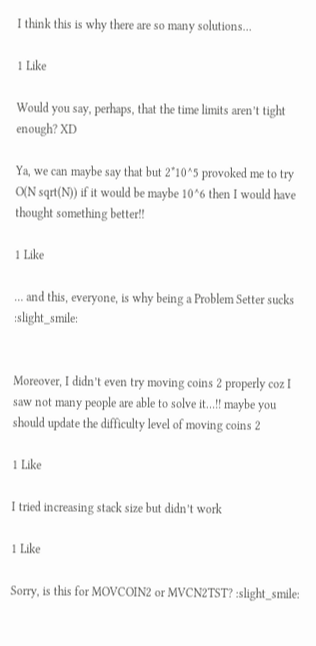I think this is why there are so many solutions…

1 Like

Would you say, perhaps, that the time limits aren’t tight enough? XD

Ya, we can maybe say that but 2*10^5 provoked me to try O(N sqrt(N)) if it would be maybe 10^6 then I would have thought something better!!

1 Like

… and this, everyone, is why being a Problem Setter sucks :slight_smile:


Moreover, I didn’t even try moving coins 2 properly coz I saw not many people are able to solve it…!! maybe you should update the difficulty level of moving coins 2

1 Like

I tried increasing stack size but didn’t work

1 Like

Sorry, is this for MOVCOIN2 or MVCN2TST? :slight_smile: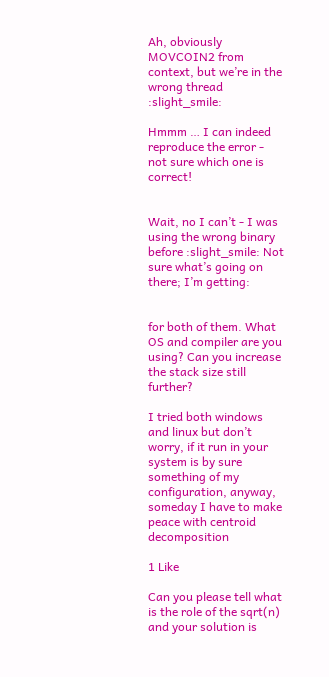Ah, obviously MOVCOIN2 from context, but we’re in the wrong thread :slight_smile:

Hmmm … I can indeed reproduce the error - not sure which one is correct!


Wait, no I can’t - I was using the wrong binary before :slight_smile: Not sure what’s going on there; I’m getting:


for both of them. What OS and compiler are you using? Can you increase the stack size still further?

I tried both windows and linux but don’t worry, if it run in your system is by sure something of my configuration, anyway, someday I have to make peace with centroid decomposition

1 Like

Can you please tell what is the role of the sqrt(n) and your solution is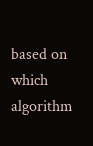based on which algorithm